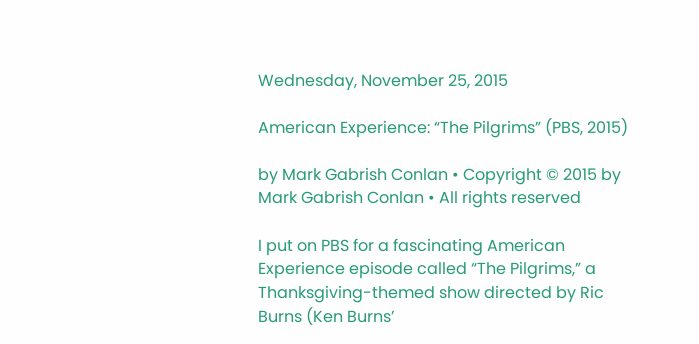Wednesday, November 25, 2015

American Experience: “The Pilgrims” (PBS, 2015)

by Mark Gabrish Conlan • Copyright © 2015 by Mark Gabrish Conlan • All rights reserved

I put on PBS for a fascinating American Experience episode called “The Pilgrims,” a Thanksgiving-themed show directed by Ric Burns (Ken Burns’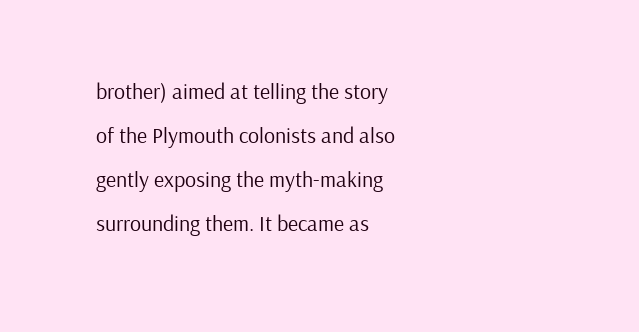brother) aimed at telling the story of the Plymouth colonists and also gently exposing the myth-making surrounding them. It became as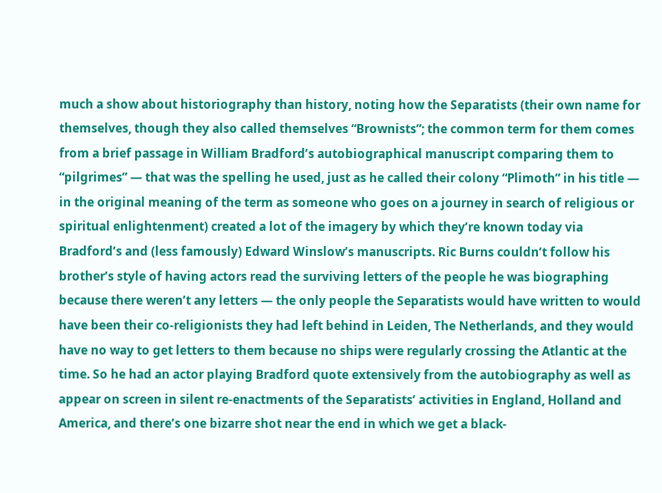much a show about historiography than history, noting how the Separatists (their own name for themselves, though they also called themselves “Brownists”; the common term for them comes from a brief passage in William Bradford’s autobiographical manuscript comparing them to “pilgrimes” — that was the spelling he used, just as he called their colony “Plimoth” in his title — in the original meaning of the term as someone who goes on a journey in search of religious or spiritual enlightenment) created a lot of the imagery by which they’re known today via Bradford’s and (less famously) Edward Winslow’s manuscripts. Ric Burns couldn’t follow his brother’s style of having actors read the surviving letters of the people he was biographing because there weren’t any letters — the only people the Separatists would have written to would have been their co-religionists they had left behind in Leiden, The Netherlands, and they would have no way to get letters to them because no ships were regularly crossing the Atlantic at the time. So he had an actor playing Bradford quote extensively from the autobiography as well as appear on screen in silent re-enactments of the Separatists’ activities in England, Holland and America, and there’s one bizarre shot near the end in which we get a black-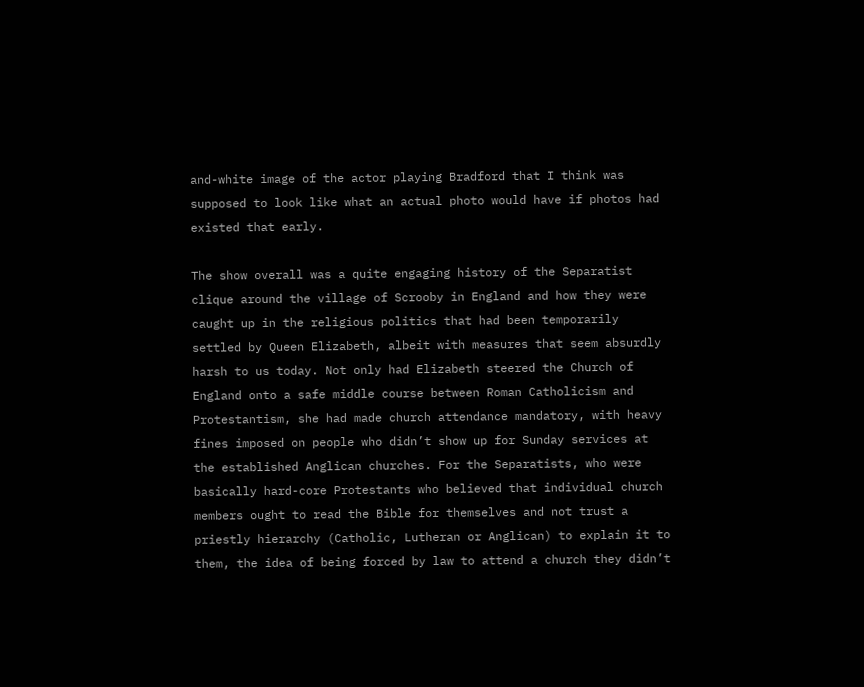and-white image of the actor playing Bradford that I think was supposed to look like what an actual photo would have if photos had existed that early.

The show overall was a quite engaging history of the Separatist clique around the village of Scrooby in England and how they were caught up in the religious politics that had been temporarily settled by Queen Elizabeth, albeit with measures that seem absurdly harsh to us today. Not only had Elizabeth steered the Church of England onto a safe middle course between Roman Catholicism and Protestantism, she had made church attendance mandatory, with heavy fines imposed on people who didn’t show up for Sunday services at the established Anglican churches. For the Separatists, who were basically hard-core Protestants who believed that individual church members ought to read the Bible for themselves and not trust a priestly hierarchy (Catholic, Lutheran or Anglican) to explain it to them, the idea of being forced by law to attend a church they didn’t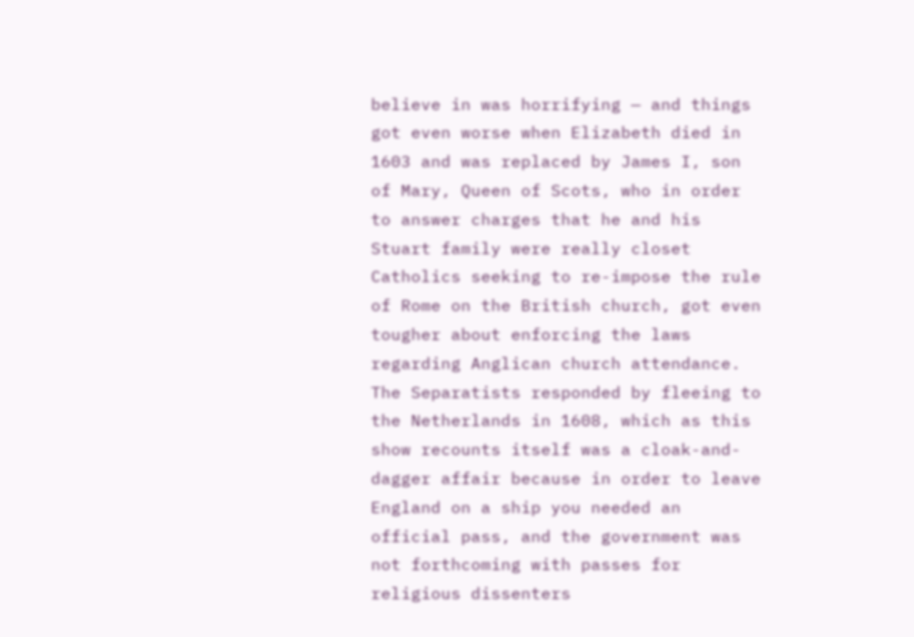believe in was horrifying — and things got even worse when Elizabeth died in 1603 and was replaced by James I, son of Mary, Queen of Scots, who in order to answer charges that he and his Stuart family were really closet Catholics seeking to re-impose the rule of Rome on the British church, got even tougher about enforcing the laws regarding Anglican church attendance. The Separatists responded by fleeing to the Netherlands in 1608, which as this show recounts itself was a cloak-and-dagger affair because in order to leave England on a ship you needed an official pass, and the government was not forthcoming with passes for religious dissenters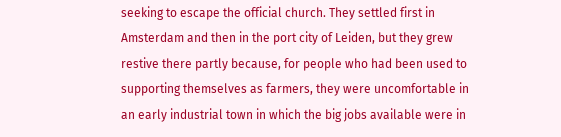seeking to escape the official church. They settled first in Amsterdam and then in the port city of Leiden, but they grew restive there partly because, for people who had been used to supporting themselves as farmers, they were uncomfortable in an early industrial town in which the big jobs available were in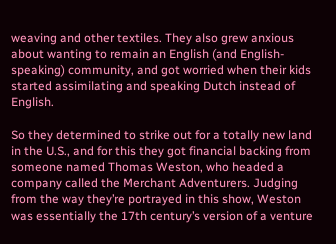weaving and other textiles. They also grew anxious about wanting to remain an English (and English-speaking) community, and got worried when their kids started assimilating and speaking Dutch instead of English.

So they determined to strike out for a totally new land in the U.S., and for this they got financial backing from someone named Thomas Weston, who headed a company called the Merchant Adventurers. Judging from the way they’re portrayed in this show, Weston was essentially the 17th century’s version of a venture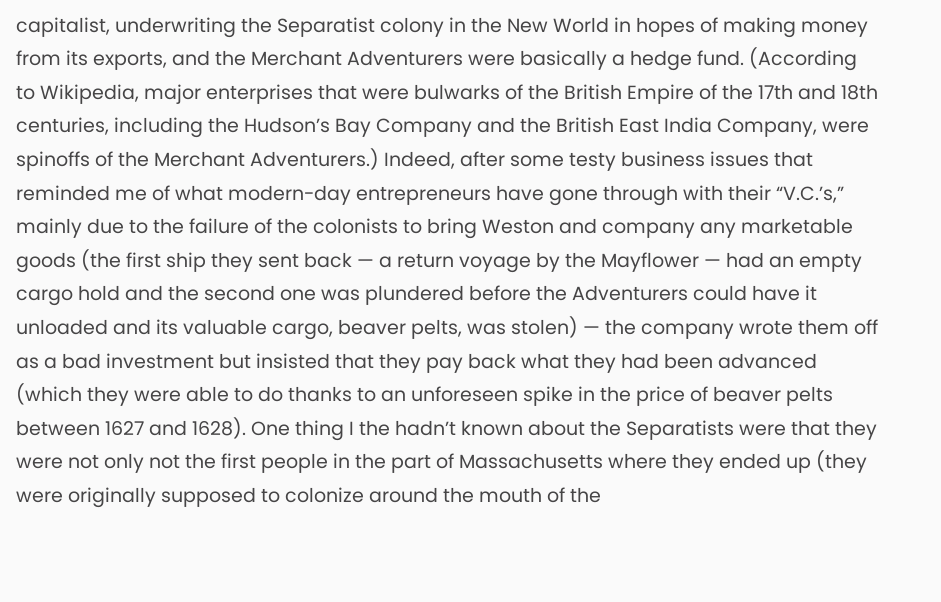capitalist, underwriting the Separatist colony in the New World in hopes of making money from its exports, and the Merchant Adventurers were basically a hedge fund. (According to Wikipedia, major enterprises that were bulwarks of the British Empire of the 17th and 18th centuries, including the Hudson’s Bay Company and the British East India Company, were spinoffs of the Merchant Adventurers.) Indeed, after some testy business issues that reminded me of what modern-day entrepreneurs have gone through with their “V.C.’s,” mainly due to the failure of the colonists to bring Weston and company any marketable goods (the first ship they sent back — a return voyage by the Mayflower — had an empty cargo hold and the second one was plundered before the Adventurers could have it unloaded and its valuable cargo, beaver pelts, was stolen) — the company wrote them off as a bad investment but insisted that they pay back what they had been advanced (which they were able to do thanks to an unforeseen spike in the price of beaver pelts between 1627 and 1628). One thing I the hadn’t known about the Separatists were that they were not only not the first people in the part of Massachusetts where they ended up (they were originally supposed to colonize around the mouth of the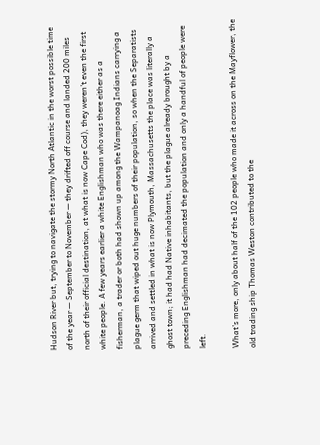Hudson River but, trying to navigate the stormy North Atlantic in the worst possible time of the year — September to November — they drifted off course and landed 200 miles north of their official destination, at what is now Cape Cod), they weren’t even the first white people. A few years earlier a white Englishman who was there either as a fisherman, a trader or both had shown up among the Wampanoag Indians carrying a plague germ that wiped out huge numbers of their population, so when the Separatists arrived and settled in what is now Plymouth, Massachusetts the place was literally a ghost town; it had had Native inhabitants, but the plague already brought by a preceding Englishman had decimated the population and only a handful of people were left.

What’s more, only about half of the 102 people who made it across on the Mayflower, the old trading ship Thomas Weston contributed to the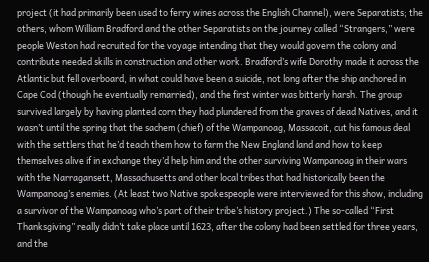project (it had primarily been used to ferry wines across the English Channel), were Separatists; the others, whom William Bradford and the other Separatists on the journey called “Strangers,” were people Weston had recruited for the voyage intending that they would govern the colony and contribute needed skills in construction and other work. Bradford’s wife Dorothy made it across the Atlantic but fell overboard, in what could have been a suicide, not long after the ship anchored in Cape Cod (though he eventually remarried), and the first winter was bitterly harsh. The group survived largely by having planted corn they had plundered from the graves of dead Natives, and it wasn’t until the spring that the sachem (chief) of the Wampanoag, Massacoit, cut his famous deal with the settlers that he’d teach them how to farm the New England land and how to keep themselves alive if in exchange they’d help him and the other surviving Wampanoag in their wars with the Narragansett, Massachusetts and other local tribes that had historically been the Wampanoag’s enemies. (At least two Native spokespeople were interviewed for this show, including a survivor of the Wampanoag who’s part of their tribe’s history project.) The so-called “First Thanksgiving” really didn’t take place until 1623, after the colony had been settled for three years, and the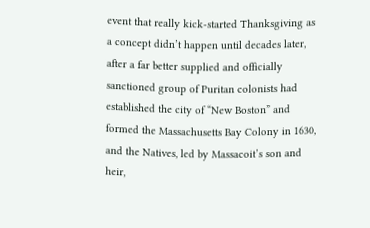event that really kick-started Thanksgiving as a concept didn’t happen until decades later, after a far better supplied and officially sanctioned group of Puritan colonists had established the city of “New Boston” and formed the Massachusetts Bay Colony in 1630, and the Natives, led by Massacoit’s son and heir,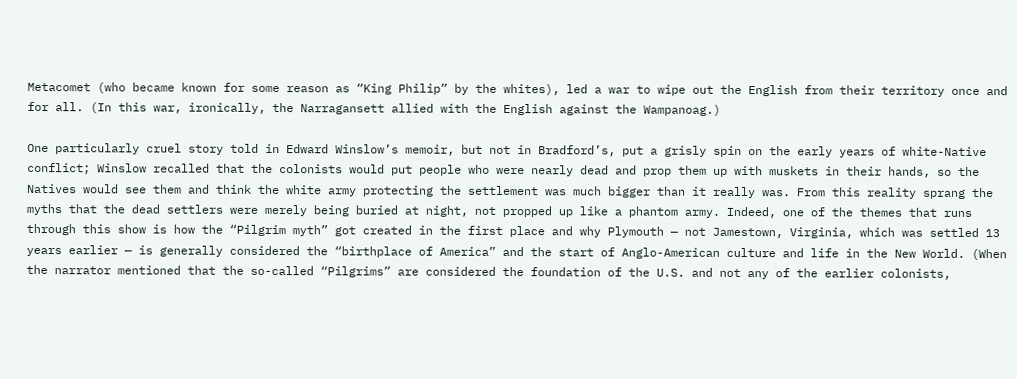Metacomet (who became known for some reason as “King Philip” by the whites), led a war to wipe out the English from their territory once and for all. (In this war, ironically, the Narragansett allied with the English against the Wampanoag.)

One particularly cruel story told in Edward Winslow’s memoir, but not in Bradford’s, put a grisly spin on the early years of white-Native conflict; Winslow recalled that the colonists would put people who were nearly dead and prop them up with muskets in their hands, so the Natives would see them and think the white army protecting the settlement was much bigger than it really was. From this reality sprang the myths that the dead settlers were merely being buried at night, not propped up like a phantom army. Indeed, one of the themes that runs through this show is how the “Pilgrim myth” got created in the first place and why Plymouth — not Jamestown, Virginia, which was settled 13 years earlier — is generally considered the “birthplace of America” and the start of Anglo-American culture and life in the New World. (When the narrator mentioned that the so-called “Pilgrims” are considered the foundation of the U.S. and not any of the earlier colonists,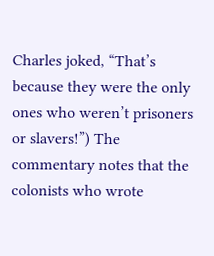Charles joked, “That’s because they were the only ones who weren’t prisoners or slavers!”) The commentary notes that the colonists who wrote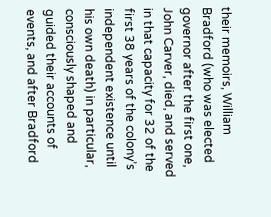their memoirs, William Bradford (who was elected governor after the first one, John Carver, died, and served in that capacity for 32 of the first 38 years of the colony’s independent existence until his own death) in particular, consciously shaped and guided their accounts of events, and after Bradford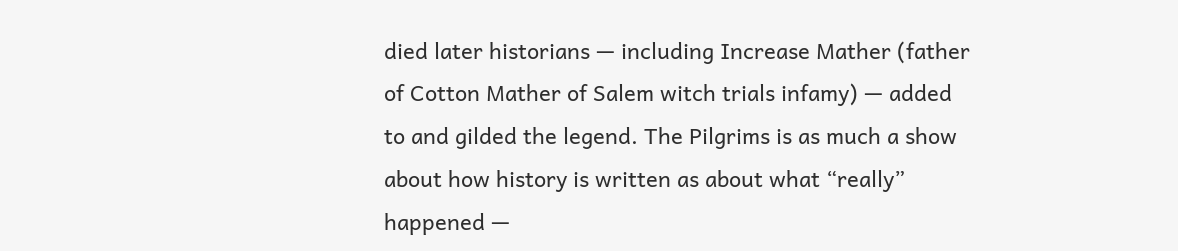died later historians — including Increase Mather (father of Cotton Mather of Salem witch trials infamy) — added to and gilded the legend. The Pilgrims is as much a show about how history is written as about what “really” happened —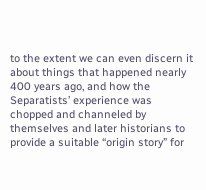to the extent we can even discern it about things that happened nearly 400 years ago, and how the Separatists’ experience was chopped and channeled by themselves and later historians to provide a suitable “origin story” for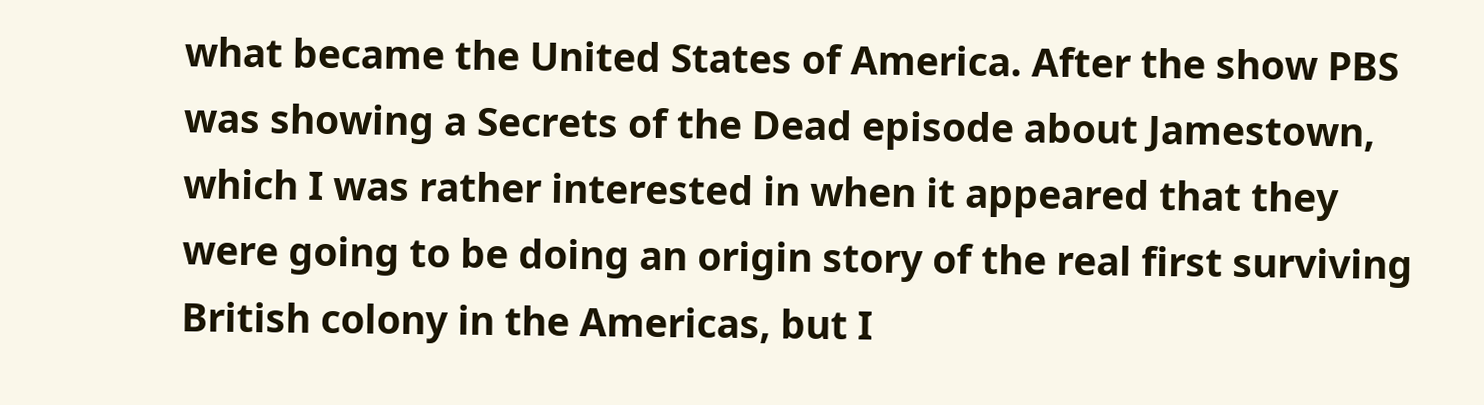what became the United States of America. After the show PBS was showing a Secrets of the Dead episode about Jamestown, which I was rather interested in when it appeared that they were going to be doing an origin story of the real first surviving British colony in the Americas, but I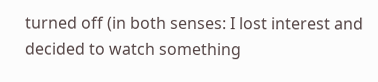turned off (in both senses: I lost interest and decided to watch something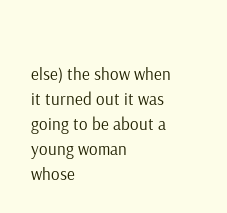else) the show when it turned out it was going to be about a young woman whose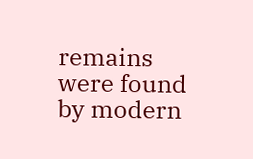remains were found by modern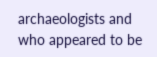archaeologists and who appeared to be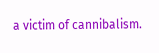a victim of cannibalism.